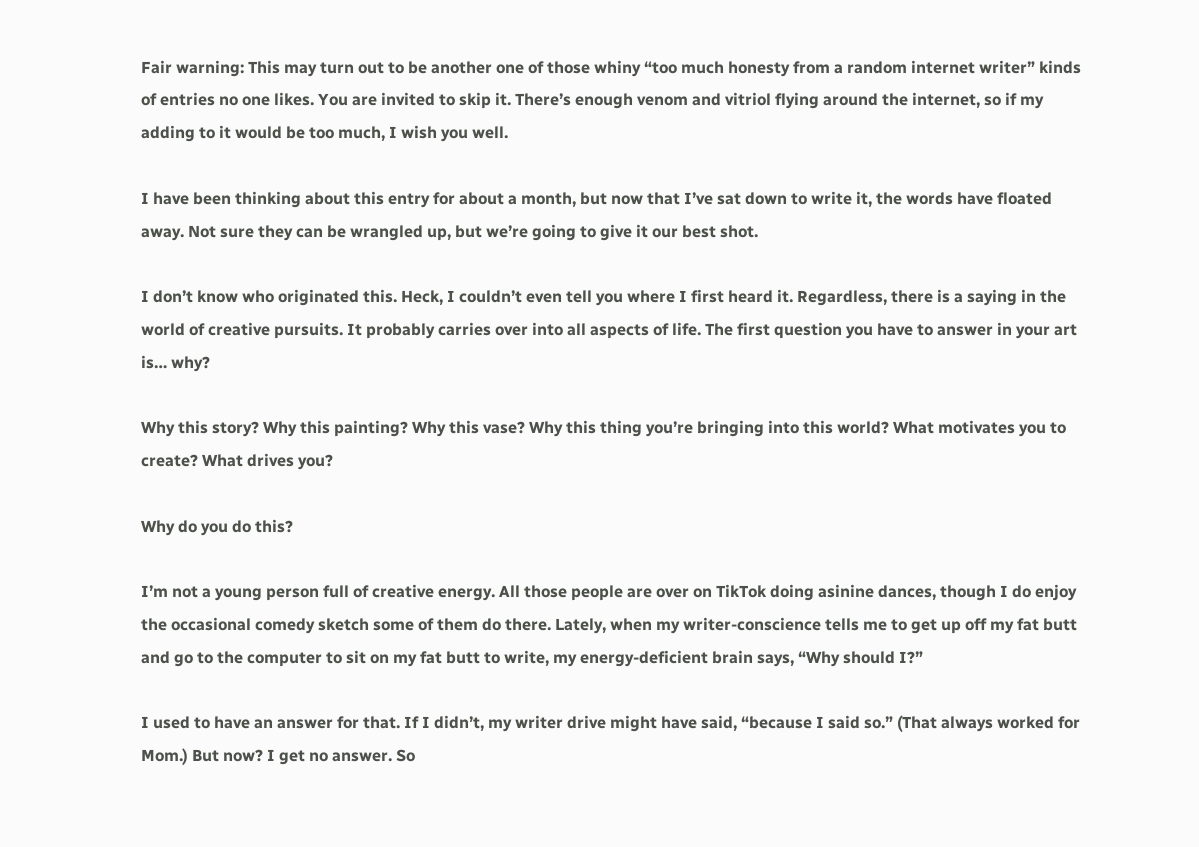Fair warning: This may turn out to be another one of those whiny “too much honesty from a random internet writer” kinds of entries no one likes. You are invited to skip it. There’s enough venom and vitriol flying around the internet, so if my adding to it would be too much, I wish you well.

I have been thinking about this entry for about a month, but now that I’ve sat down to write it, the words have floated away. Not sure they can be wrangled up, but we’re going to give it our best shot.

I don’t know who originated this. Heck, I couldn’t even tell you where I first heard it. Regardless, there is a saying in the world of creative pursuits. It probably carries over into all aspects of life. The first question you have to answer in your art is… why?

Why this story? Why this painting? Why this vase? Why this thing you’re bringing into this world? What motivates you to create? What drives you?

Why do you do this?

I’m not a young person full of creative energy. All those people are over on TikTok doing asinine dances, though I do enjoy the occasional comedy sketch some of them do there. Lately, when my writer-conscience tells me to get up off my fat butt and go to the computer to sit on my fat butt to write, my energy-deficient brain says, “Why should I?”

I used to have an answer for that. If I didn’t, my writer drive might have said, “because I said so.” (That always worked for Mom.) But now? I get no answer. So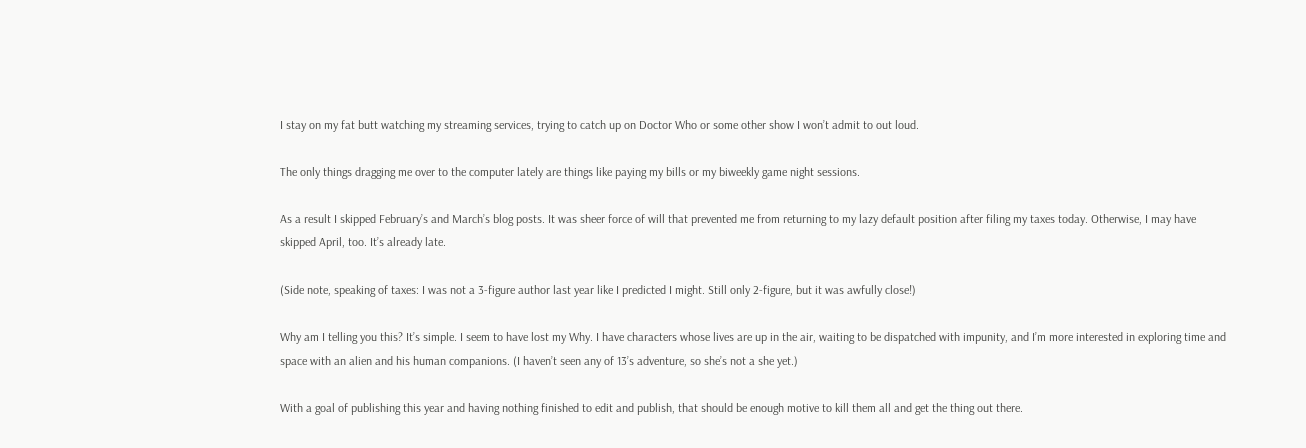I stay on my fat butt watching my streaming services, trying to catch up on Doctor Who or some other show I won’t admit to out loud.

The only things dragging me over to the computer lately are things like paying my bills or my biweekly game night sessions.

As a result I skipped February’s and March’s blog posts. It was sheer force of will that prevented me from returning to my lazy default position after filing my taxes today. Otherwise, I may have skipped April, too. It’s already late.

(Side note, speaking of taxes: I was not a 3-figure author last year like I predicted I might. Still only 2-figure, but it was awfully close!)

Why am I telling you this? It’s simple. I seem to have lost my Why. I have characters whose lives are up in the air, waiting to be dispatched with impunity, and I’m more interested in exploring time and space with an alien and his human companions. (I haven’t seen any of 13’s adventure, so she’s not a she yet.)

With a goal of publishing this year and having nothing finished to edit and publish, that should be enough motive to kill them all and get the thing out there.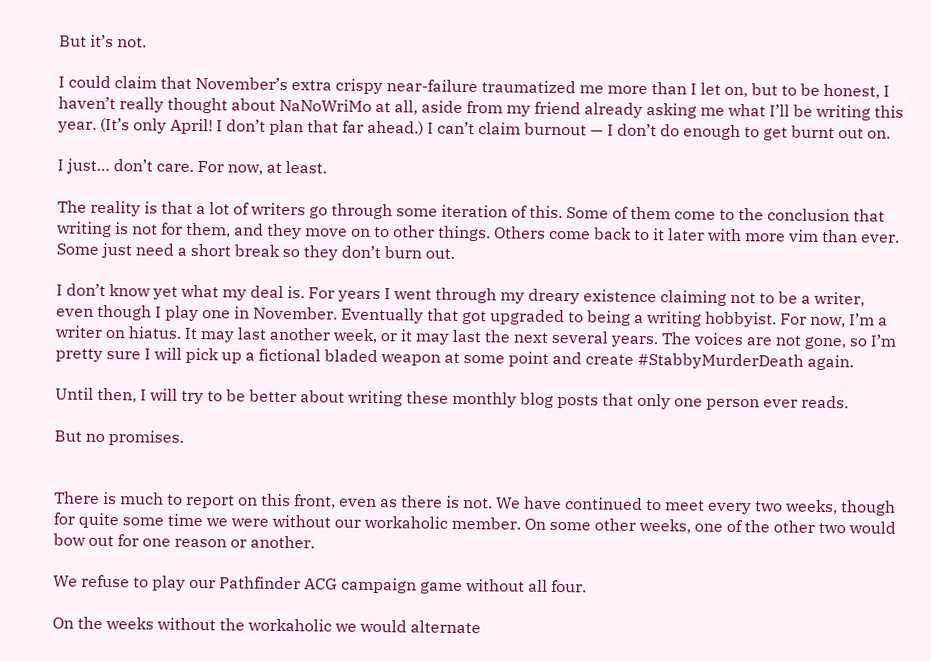But it’s not.

I could claim that November’s extra crispy near-failure traumatized me more than I let on, but to be honest, I haven’t really thought about NaNoWriMo at all, aside from my friend already asking me what I’ll be writing this year. (It’s only April! I don’t plan that far ahead.) I can’t claim burnout — I don’t do enough to get burnt out on.

I just… don’t care. For now, at least.

The reality is that a lot of writers go through some iteration of this. Some of them come to the conclusion that writing is not for them, and they move on to other things. Others come back to it later with more vim than ever. Some just need a short break so they don’t burn out.

I don’t know yet what my deal is. For years I went through my dreary existence claiming not to be a writer, even though I play one in November. Eventually that got upgraded to being a writing hobbyist. For now, I’m a writer on hiatus. It may last another week, or it may last the next several years. The voices are not gone, so I’m pretty sure I will pick up a fictional bladed weapon at some point and create #StabbyMurderDeath again.

Until then, I will try to be better about writing these monthly blog posts that only one person ever reads.

But no promises.


There is much to report on this front, even as there is not. We have continued to meet every two weeks, though for quite some time we were without our workaholic member. On some other weeks, one of the other two would bow out for one reason or another.

We refuse to play our Pathfinder ACG campaign game without all four.

On the weeks without the workaholic we would alternate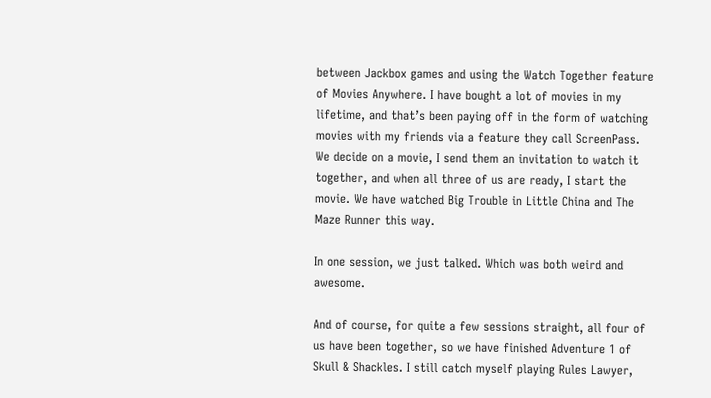between Jackbox games and using the Watch Together feature of Movies Anywhere. I have bought a lot of movies in my lifetime, and that’s been paying off in the form of watching movies with my friends via a feature they call ScreenPass. We decide on a movie, I send them an invitation to watch it together, and when all three of us are ready, I start the movie. We have watched Big Trouble in Little China and The Maze Runner this way.

In one session, we just talked. Which was both weird and awesome.

And of course, for quite a few sessions straight, all four of us have been together, so we have finished Adventure 1 of Skull & Shackles. I still catch myself playing Rules Lawyer,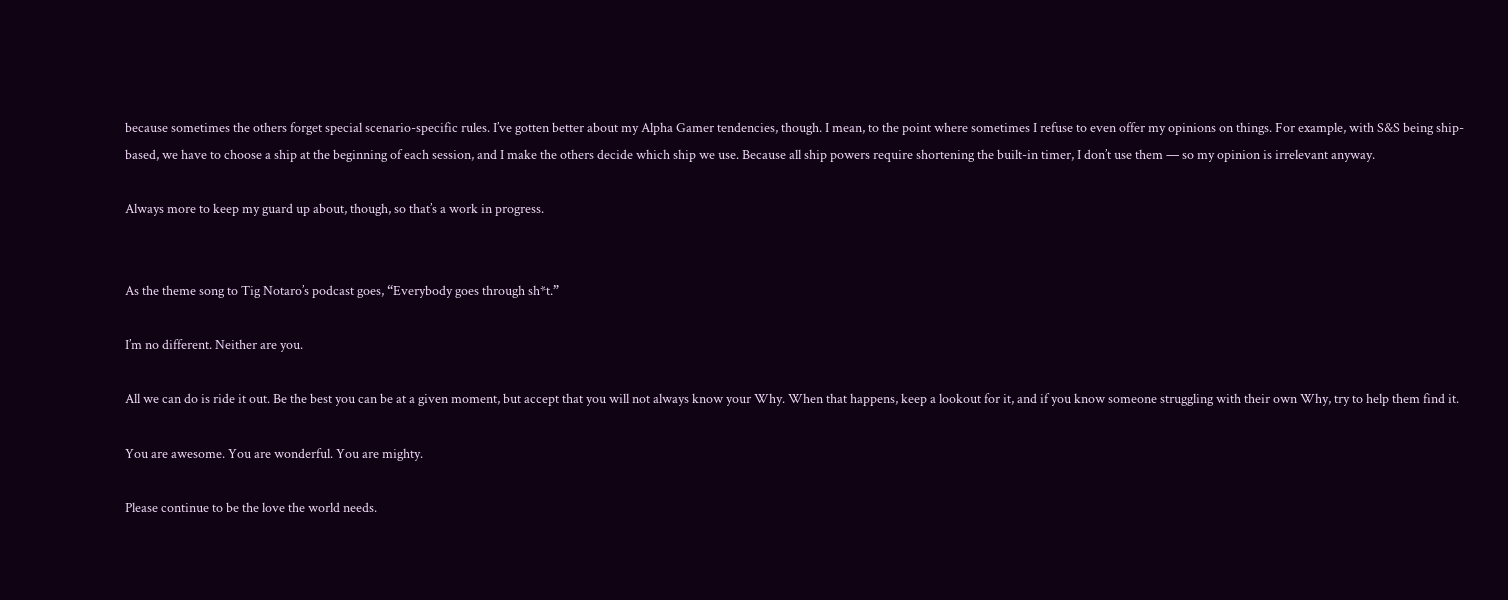because sometimes the others forget special scenario-specific rules. I’ve gotten better about my Alpha Gamer tendencies, though. I mean, to the point where sometimes I refuse to even offer my opinions on things. For example, with S&S being ship-based, we have to choose a ship at the beginning of each session, and I make the others decide which ship we use. Because all ship powers require shortening the built-in timer, I don’t use them — so my opinion is irrelevant anyway.

Always more to keep my guard up about, though, so that’s a work in progress.


As the theme song to Tig Notaro’s podcast goes, “Everybody goes through sh*t.”

I’m no different. Neither are you.

All we can do is ride it out. Be the best you can be at a given moment, but accept that you will not always know your Why. When that happens, keep a lookout for it, and if you know someone struggling with their own Why, try to help them find it.

You are awesome. You are wonderful. You are mighty.

Please continue to be the love the world needs.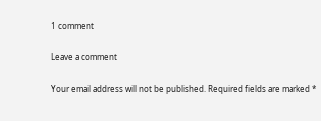1 comment

Leave a comment

Your email address will not be published. Required fields are marked *